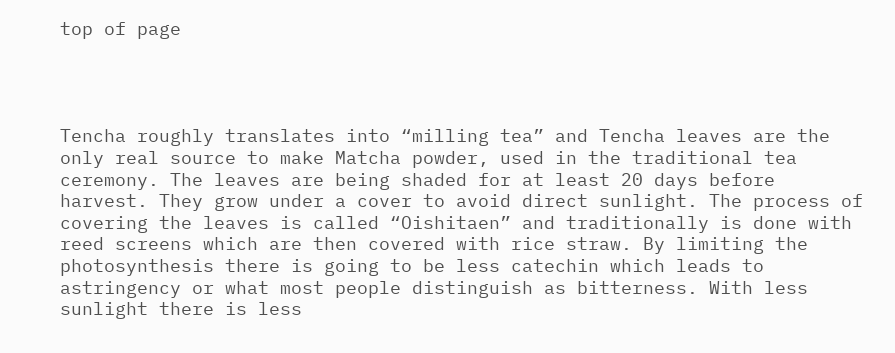top of page




Tencha roughly translates into “milling tea” and Tencha leaves are the only real source to make Matcha powder, used in the traditional tea ceremony. The leaves are being shaded for at least 20 days before harvest. They grow under a cover to avoid direct sunlight. The process of covering the leaves is called “Oishitaen” and traditionally is done with reed screens which are then covered with rice straw. By limiting the photosynthesis there is going to be less catechin which leads to astringency or what most people distinguish as bitterness. With less sunlight there is less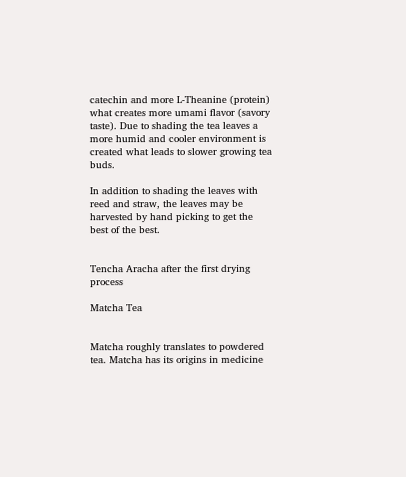catechin and more L-Theanine (protein) what creates more umami flavor (savory taste). Due to shading the tea leaves a more humid and cooler environment is created what leads to slower growing tea buds.

In addition to shading the leaves with reed and straw, the leaves may be harvested by hand picking to get the best of the best.


Tencha Aracha after the first drying process

Matcha Tea


Matcha roughly translates to powdered tea. Matcha has its origins in medicine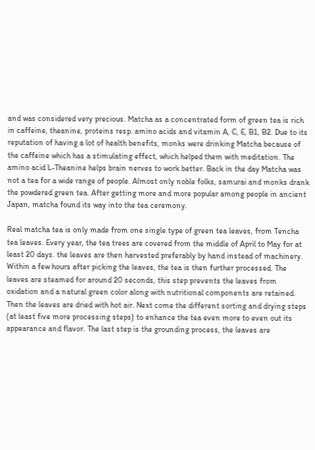and was considered very precious. Matcha as a concentrated form of green tea is rich in caffeine, theanine, proteins resp. amino acids and vitamin A, C, E, B1, B2. Due to its reputation of having a lot of health benefits, monks were drinking Matcha because of the caffeine which has a stimulating effect, which helped them with meditation. The amino acid L-Theanine helps brain nerves to work better. Back in the day Matcha was not a tea for a wide range of people. Almost only noble folks, samurai and monks drank the powdered green tea. After getting more and more popular among people in ancient Japan, matcha found its way into the tea ceremony.

Real matcha tea is only made from one single type of green tea leaves, from Tencha tea leaves. Every year, the tea trees are covered from the middle of April to May for at least 20 days. the leaves are then harvested preferably by hand instead of machinery. Within a few hours after picking the leaves, the tea is then further processed. The leaves are steamed for around 20 seconds, this step prevents the leaves from oxidation and a natural green color along with nutritional components are retained. Then the leaves are dried with hot air. Next come the different sorting and drying steps (at least five more processing steps) to enhance the tea even more to even out its appearance and flavor. The last step is the grounding process, the leaves are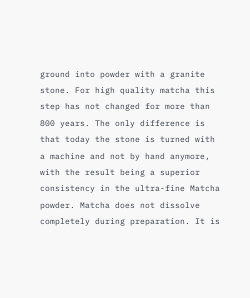ground into powder with a granite stone. For high quality matcha this step has not changed for more than 800 years. The only difference is that today the stone is turned with a machine and not by hand anymore, with the result being a superior consistency in the ultra-fine Matcha powder. Matcha does not dissolve completely during preparation. It is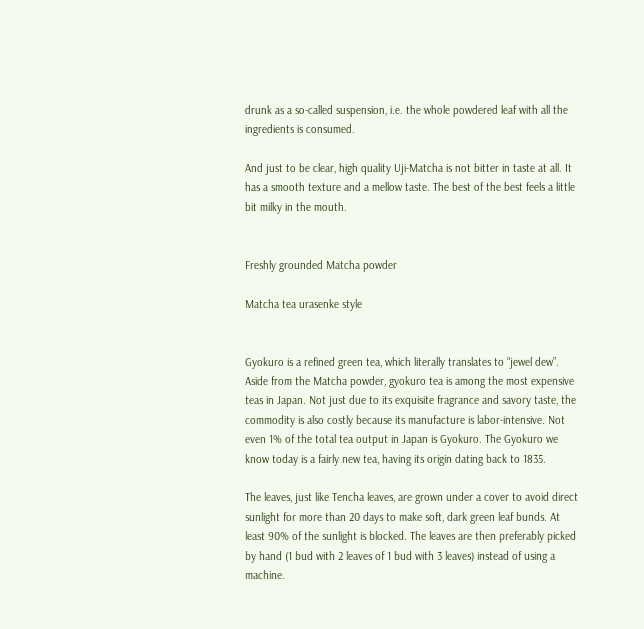drunk as a so-called suspension, i.e. the whole powdered leaf with all the ingredients is consumed.

And just to be clear, high quality Uji-Matcha is not bitter in taste at all. It has a smooth texture and a mellow taste. The best of the best feels a little bit milky in the mouth.


Freshly grounded Matcha powder

Matcha tea urasenke style


Gyokuro is a refined green tea, which literally translates to “jewel dew”. Aside from the Matcha powder, gyokuro tea is among the most expensive teas in Japan. Not just due to its exquisite fragrance and savory taste, the commodity is also costly because its manufacture is labor-intensive. Not even 1% of the total tea output in Japan is Gyokuro. The Gyokuro we know today is a fairly new tea, having its origin dating back to 1835.

The leaves, just like Tencha leaves, are grown under a cover to avoid direct sunlight for more than 20 days to make soft, dark green leaf bunds. At least 90% of the sunlight is blocked. The leaves are then preferably picked by hand (1 bud with 2 leaves of 1 bud with 3 leaves) instead of using a machine.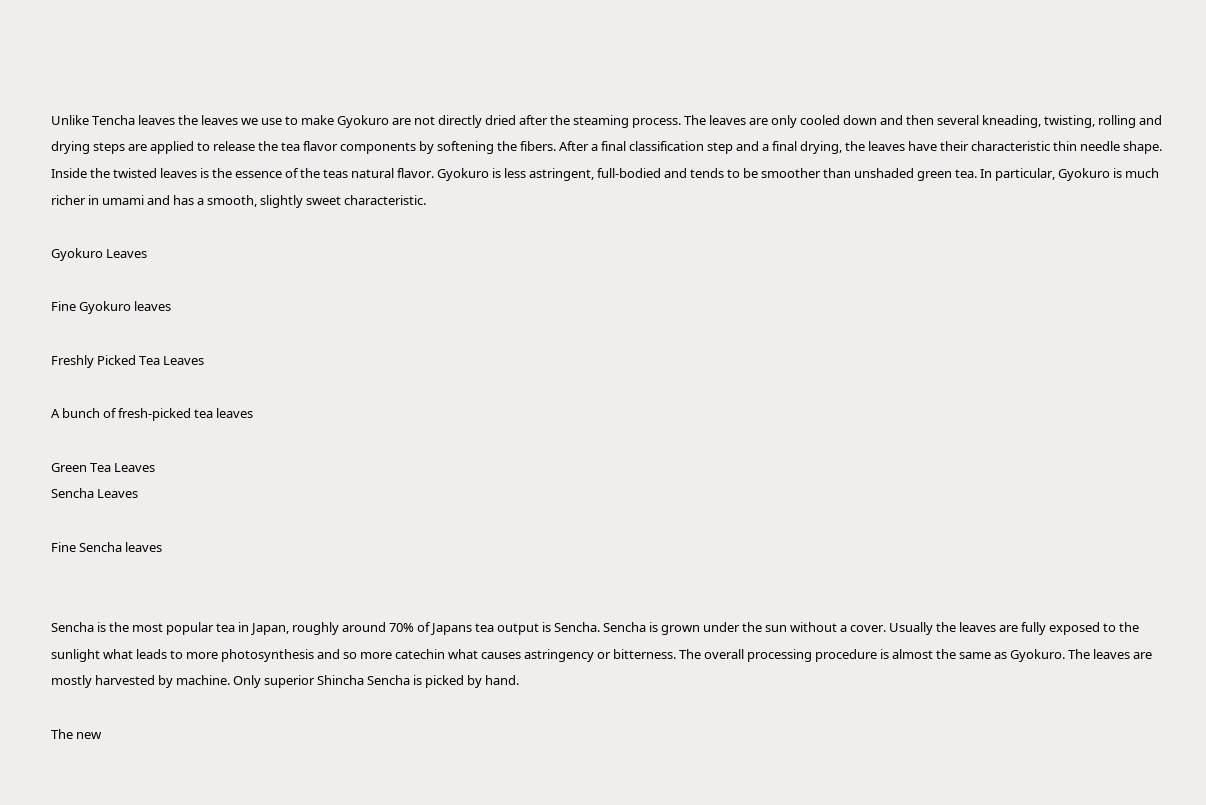Unlike Tencha leaves the leaves we use to make Gyokuro are not directly dried after the steaming process. The leaves are only cooled down and then several kneading, twisting, rolling and drying steps are applied to release the tea flavor components by softening the fibers. After a final classification step and a final drying, the leaves have their characteristic thin needle shape. Inside the twisted leaves is the essence of the teas natural flavor. Gyokuro is less astringent, full-bodied and tends to be smoother than unshaded green tea. In particular, Gyokuro is much richer in umami and has a smooth, slightly sweet characteristic.

Gyokuro Leaves

Fine Gyokuro leaves

Freshly Picked Tea Leaves

A bunch of fresh-picked tea leaves

Green Tea Leaves
Sencha Leaves

Fine Sencha leaves


Sencha is the most popular tea in Japan, roughly around 70% of Japans tea output is Sencha. Sencha is grown under the sun without a cover. Usually the leaves are fully exposed to the sunlight what leads to more photosynthesis and so more catechin what causes astringency or bitterness. The overall processing procedure is almost the same as Gyokuro. The leaves are mostly harvested by machine. Only superior Shincha Sencha is picked by hand.

The new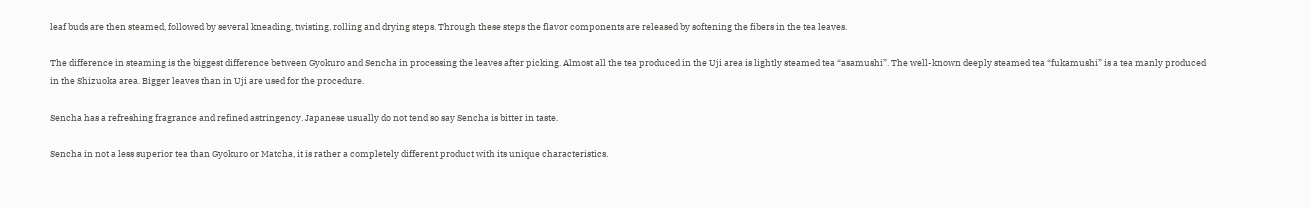leaf buds are then steamed, followed by several kneading, twisting, rolling and drying steps. Through these steps the flavor components are released by softening the fibers in the tea leaves.

The difference in steaming is the biggest difference between Gyokuro and Sencha in processing the leaves after picking. Almost all the tea produced in the Uji area is lightly steamed tea “asamushi”. The well-known deeply steamed tea “fukamushi” is a tea manly produced in the Shizuoka area. Bigger leaves than in Uji are used for the procedure.

Sencha has a refreshing fragrance and refined astringency. Japanese usually do not tend so say Sencha is bitter in taste.

Sencha in not a less superior tea than Gyokuro or Matcha, it is rather a completely different product with its unique characteristics.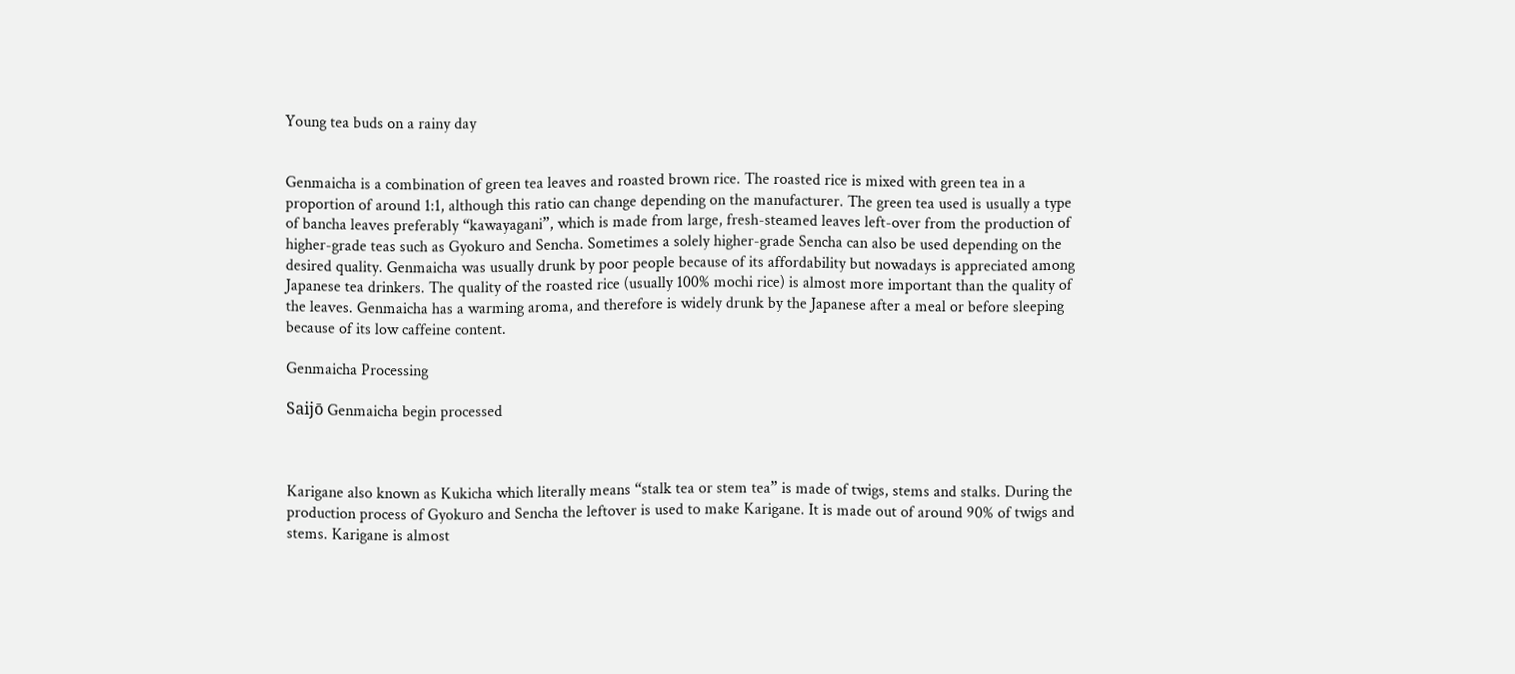Young tea buds on a rainy day


Genmaicha is a combination of green tea leaves and roasted brown rice. The roasted rice is mixed with green tea in a proportion of around 1:1, although this ratio can change depending on the manufacturer. The green tea used is usually a type of bancha leaves preferably “kawayagani”, which is made from large, fresh-steamed leaves left-over from the production of higher-grade teas such as Gyokuro and Sencha. Sometimes a solely higher-grade Sencha can also be used depending on the desired quality. Genmaicha was usually drunk by poor people because of its affordability but nowadays is appreciated among Japanese tea drinkers. The quality of the roasted rice (usually 100% mochi rice) is almost more important than the quality of the leaves. Genmaicha has a warming aroma, and therefore is widely drunk by the Japanese after a meal or before sleeping because of its low caffeine content.

Genmaicha Processing

Saijō Genmaicha begin processed



Karigane also known as Kukicha which literally means “stalk tea or stem tea” is made of twigs, stems and stalks. During the production process of Gyokuro and Sencha the leftover is used to make Karigane. It is made out of around 90% of twigs and stems. Karigane is almost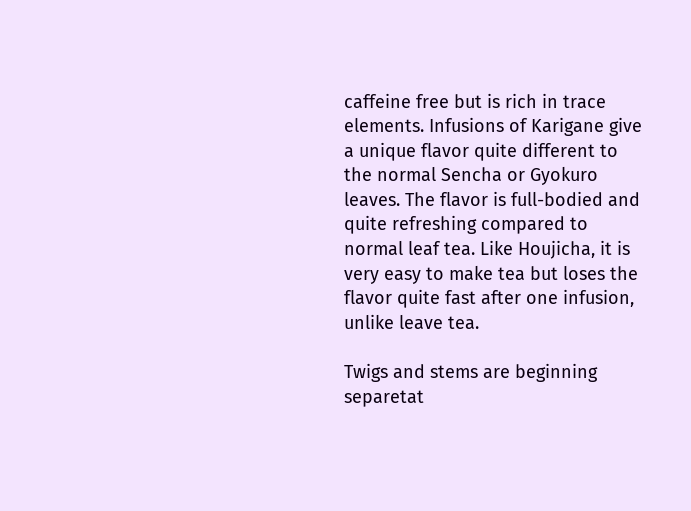caffeine free but is rich in trace elements. Infusions of Karigane give a unique flavor quite different to the normal Sencha or Gyokuro leaves. The flavor is full-bodied and quite refreshing compared to normal leaf tea. Like Houjicha, it is very easy to make tea but loses the flavor quite fast after one infusion, unlike leave tea.

Twigs and stems are beginning separetat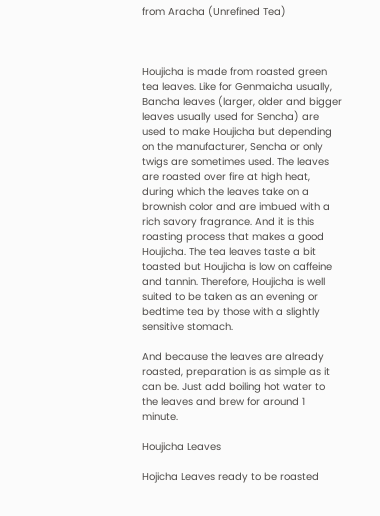from Aracha (Unrefined Tea)



Houjicha is made from roasted green tea leaves. Like for Genmaicha usually, Bancha leaves (larger, older and bigger leaves usually used for Sencha) are used to make Houjicha but depending on the manufacturer, Sencha or only twigs are sometimes used. The leaves are roasted over fire at high heat, during which the leaves take on a brownish color and are imbued with a rich savory fragrance. And it is this roasting process that makes a good Houjicha. The tea leaves taste a bit toasted but Houjicha is low on caffeine and tannin. Therefore, Houjicha is well suited to be taken as an evening or bedtime tea by those with a slightly sensitive stomach.

And because the leaves are already roasted, preparation is as simple as it can be. Just add boiling hot water to the leaves and brew for around 1 minute.

Houjicha Leaves

Hojicha Leaves ready to be roasted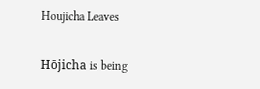Houjicha Leaves

Hōjicha is being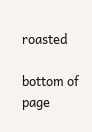roasted

bottom of page